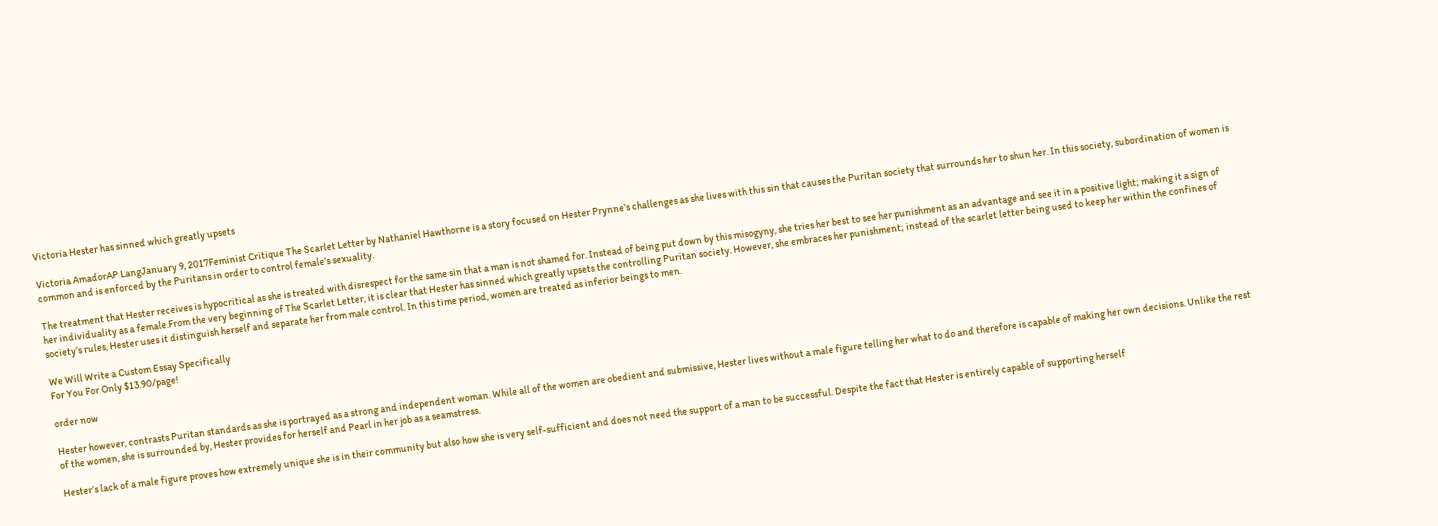Victoria Hester has sinned which greatly upsets

Victoria AmadorAP LangJanuary 9, 2017Feminist Critique The Scarlet Letter by Nathaniel Hawthorne is a story focused on Hester Prynne’s challenges as she lives with this sin that causes the Puritan society that surrounds her to shun her. In this society, subordination of women is common and is enforced by the Puritans in order to control female’s sexuality.

The treatment that Hester receives is hypocritical as she is treated with disrespect for the same sin that a man is not shamed for. Instead of being put down by this misogyny, she tries her best to see her punishment as an advantage and see it in a positive light; making it a sign of her individuality as a female.From the very beginning of The Scarlet Letter, it is clear that Hester has sinned which greatly upsets the controlling Puritan society. However, she embraces her punishment; instead of the scarlet letter being used to keep her within the confines of society’s rules, Hester uses it distinguish herself and separate her from male control. In this time period, women are treated as inferior beings to men.

We Will Write a Custom Essay Specifically
For You For Only $13.90/page!

order now

Hester however, contrasts Puritan standards as she is portrayed as a strong and independent woman. While all of the women are obedient and submissive, Hester lives without a male figure telling her what to do and therefore is capable of making her own decisions. Unlike the rest of the women, she is surrounded by, Hester provides for herself and Pearl in her job as a seamstress.

Hester’s lack of a male figure proves how extremely unique she is in their community but also how she is very self-sufficient and does not need the support of a man to be successful. Despite the fact that Hester is entirely capable of supporting herself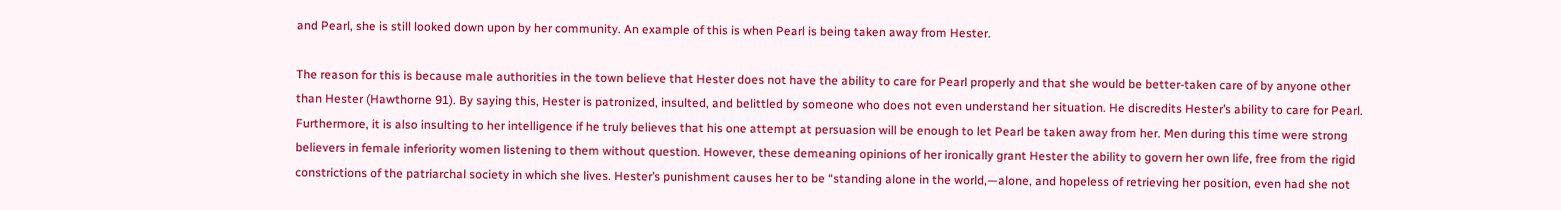and Pearl, she is still looked down upon by her community. An example of this is when Pearl is being taken away from Hester.

The reason for this is because male authorities in the town believe that Hester does not have the ability to care for Pearl properly and that she would be better-taken care of by anyone other than Hester (Hawthorne 91). By saying this, Hester is patronized, insulted, and belittled by someone who does not even understand her situation. He discredits Hester’s ability to care for Pearl. Furthermore, it is also insulting to her intelligence if he truly believes that his one attempt at persuasion will be enough to let Pearl be taken away from her. Men during this time were strong believers in female inferiority women listening to them without question. However, these demeaning opinions of her ironically grant Hester the ability to govern her own life, free from the rigid constrictions of the patriarchal society in which she lives. Hester’s punishment causes her to be “standing alone in the world,—alone, and hopeless of retrieving her position, even had she not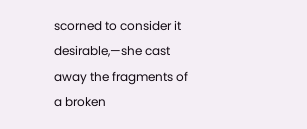scorned to consider it desirable,—she cast away the fragments of a broken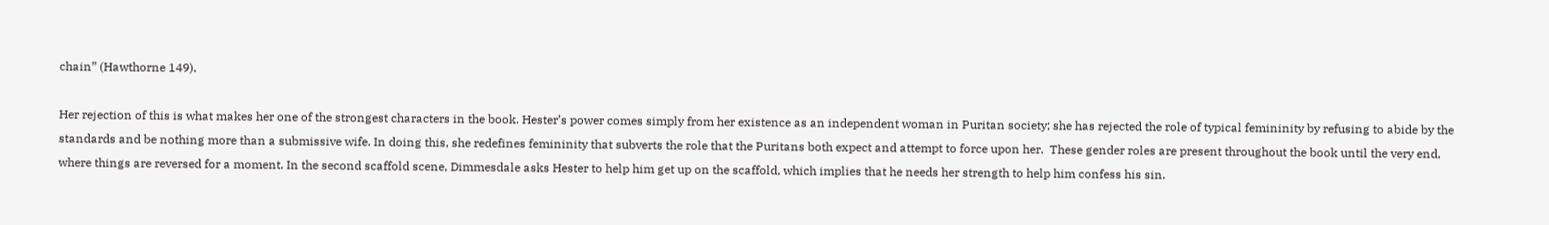chain” (Hawthorne 149).

Her rejection of this is what makes her one of the strongest characters in the book. Hester’s power comes simply from her existence as an independent woman in Puritan society; she has rejected the role of typical femininity by refusing to abide by the standards and be nothing more than a submissive wife. In doing this, she redefines femininity that subverts the role that the Puritans both expect and attempt to force upon her.  These gender roles are present throughout the book until the very end, where things are reversed for a moment. In the second scaffold scene, Dimmesdale asks Hester to help him get up on the scaffold, which implies that he needs her strength to help him confess his sin.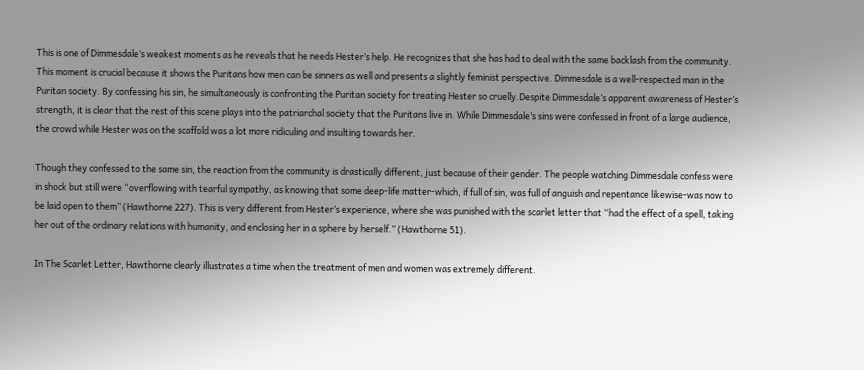This is one of Dimmesdale’s weakest moments as he reveals that he needs Hester’s help. He recognizes that she has had to deal with the same backlash from the community. This moment is crucial because it shows the Puritans how men can be sinners as well and presents a slightly feminist perspective. Dimmesdale is a well-respected man in the Puritan society. By confessing his sin, he simultaneously is confronting the Puritan society for treating Hester so cruelly.Despite Dimmesdale’s apparent awareness of Hester’s strength, it is clear that the rest of this scene plays into the patriarchal society that the Puritans live in. While Dimmesdale’s sins were confessed in front of a large audience, the crowd while Hester was on the scaffold was a lot more ridiculing and insulting towards her.

Though they confessed to the same sin, the reaction from the community is drastically different, just because of their gender. The people watching Dimmesdale confess were in shock but still were “overflowing with tearful sympathy, as knowing that some deep-life matter-which, if full of sin, was full of anguish and repentance likewise-was now to be laid open to them” (Hawthorne 227). This is very different from Hester’s experience, where she was punished with the scarlet letter that “had the effect of a spell, taking her out of the ordinary relations with humanity, and enclosing her in a sphere by herself.” (Hawthorne 51).

In The Scarlet Letter, Hawthorne clearly illustrates a time when the treatment of men and women was extremely different.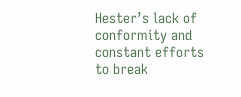Hester’s lack of conformity and constant efforts to break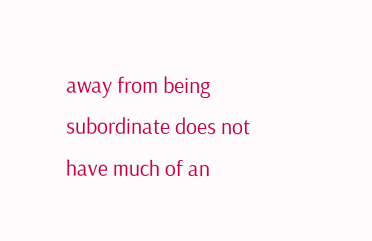away from being subordinate does not have much of an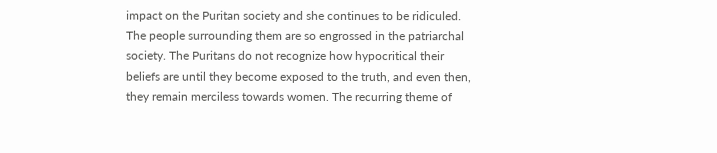impact on the Puritan society and she continues to be ridiculed. The people surrounding them are so engrossed in the patriarchal society. The Puritans do not recognize how hypocritical their beliefs are until they become exposed to the truth, and even then, they remain merciless towards women. The recurring theme of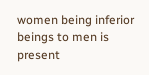women being inferior beings to men is present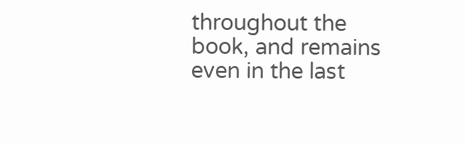throughout the book, and remains even in the last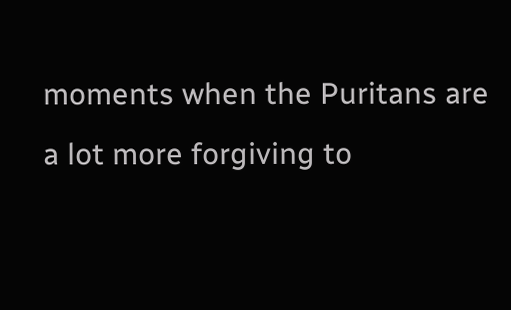moments when the Puritans are a lot more forgiving to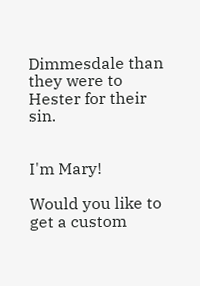Dimmesdale than they were to Hester for their sin.


I'm Mary!

Would you like to get a custom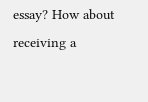essay? How about receiving a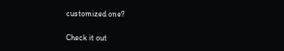customized one?

Check it out